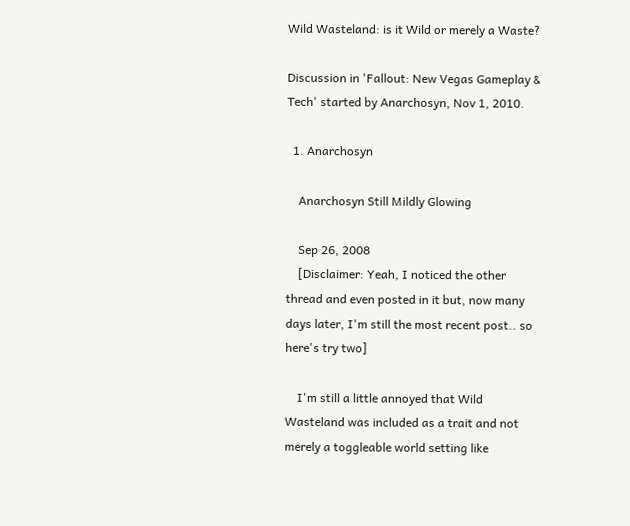Wild Wasteland: is it Wild or merely a Waste?

Discussion in 'Fallout: New Vegas Gameplay & Tech' started by Anarchosyn, Nov 1, 2010.

  1. Anarchosyn

    Anarchosyn Still Mildly Glowing

    Sep 26, 2008
    [Disclaimer: Yeah, I noticed the other thread and even posted in it but, now many days later, I'm still the most recent post.. so here's try two]

    I'm still a little annoyed that Wild Wasteland was included as a trait and not merely a toggleable world setting like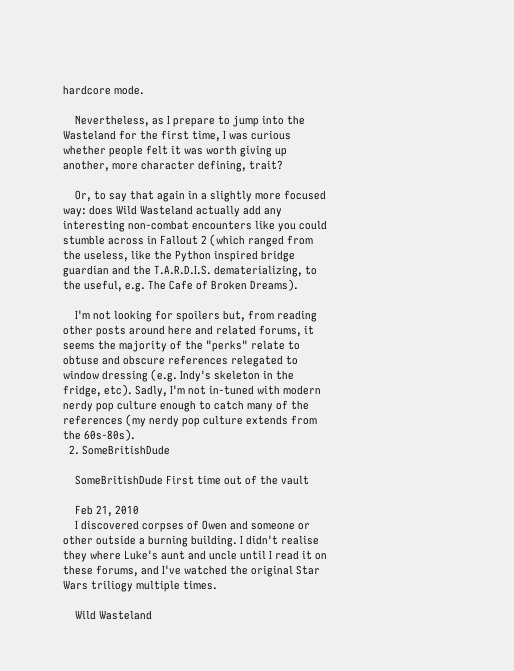hardcore mode.

    Nevertheless, as I prepare to jump into the Wasteland for the first time, I was curious whether people felt it was worth giving up another, more character defining, trait?

    Or, to say that again in a slightly more focused way: does Wild Wasteland actually add any interesting non-combat encounters like you could stumble across in Fallout 2 (which ranged from the useless, like the Python inspired bridge guardian and the T.A.R.D.I.S. dematerializing, to the useful, e.g. The Cafe of Broken Dreams).

    I'm not looking for spoilers but, from reading other posts around here and related forums, it seems the majority of the "perks" relate to obtuse and obscure references relegated to window dressing (e.g. Indy's skeleton in the fridge, etc). Sadly, I'm not in-tuned with modern nerdy pop culture enough to catch many of the references (my nerdy pop culture extends from the 60s-80s).
  2. SomeBritishDude

    SomeBritishDude First time out of the vault

    Feb 21, 2010
    I discovered corpses of Owen and someone or other outside a burning building. I didn't realise they where Luke's aunt and uncle until I read it on these forums, and I've watched the original Star Wars triliogy multiple times.

    Wild Wasteland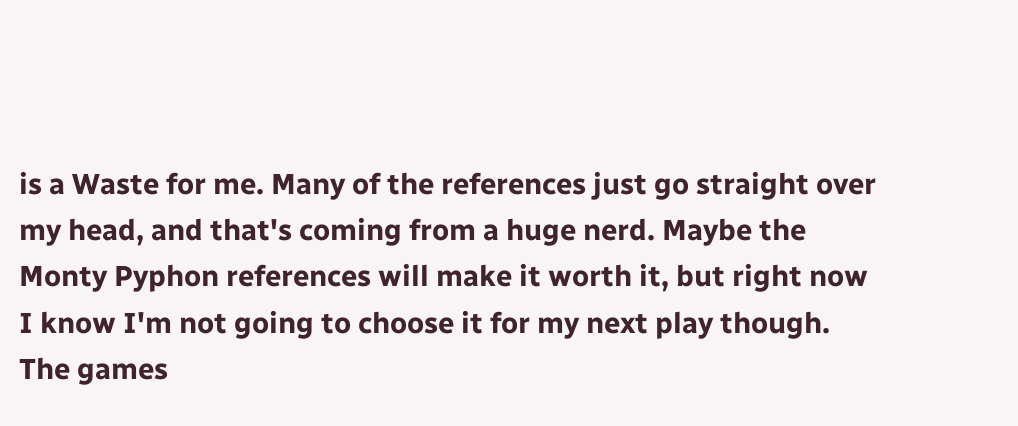is a Waste for me. Many of the references just go straight over my head, and that's coming from a huge nerd. Maybe the Monty Pyphon references will make it worth it, but right now I know I'm not going to choose it for my next play though. The games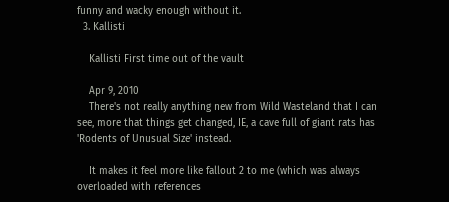funny and wacky enough without it.
  3. Kallisti

    Kallisti First time out of the vault

    Apr 9, 2010
    There's not really anything new from Wild Wasteland that I can see, more that things get changed, IE, a cave full of giant rats has 'Rodents of Unusual Size' instead.

    It makes it feel more like fallout 2 to me (which was always overloaded with references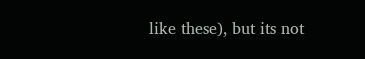like these), but its not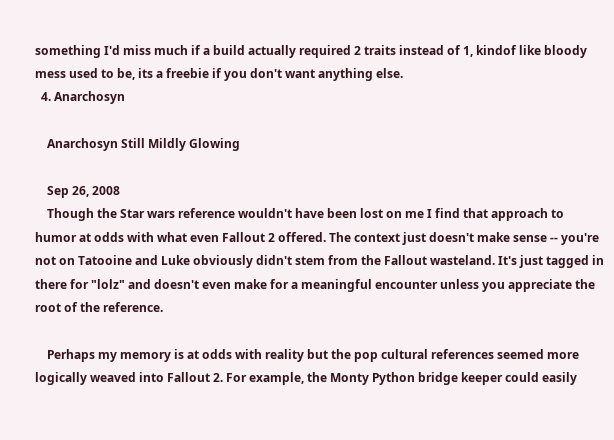something I'd miss much if a build actually required 2 traits instead of 1, kindof like bloody mess used to be, its a freebie if you don't want anything else.
  4. Anarchosyn

    Anarchosyn Still Mildly Glowing

    Sep 26, 2008
    Though the Star wars reference wouldn't have been lost on me I find that approach to humor at odds with what even Fallout 2 offered. The context just doesn't make sense -- you're not on Tatooine and Luke obviously didn't stem from the Fallout wasteland. It's just tagged in there for "lolz" and doesn't even make for a meaningful encounter unless you appreciate the root of the reference.

    Perhaps my memory is at odds with reality but the pop cultural references seemed more logically weaved into Fallout 2. For example, the Monty Python bridge keeper could easily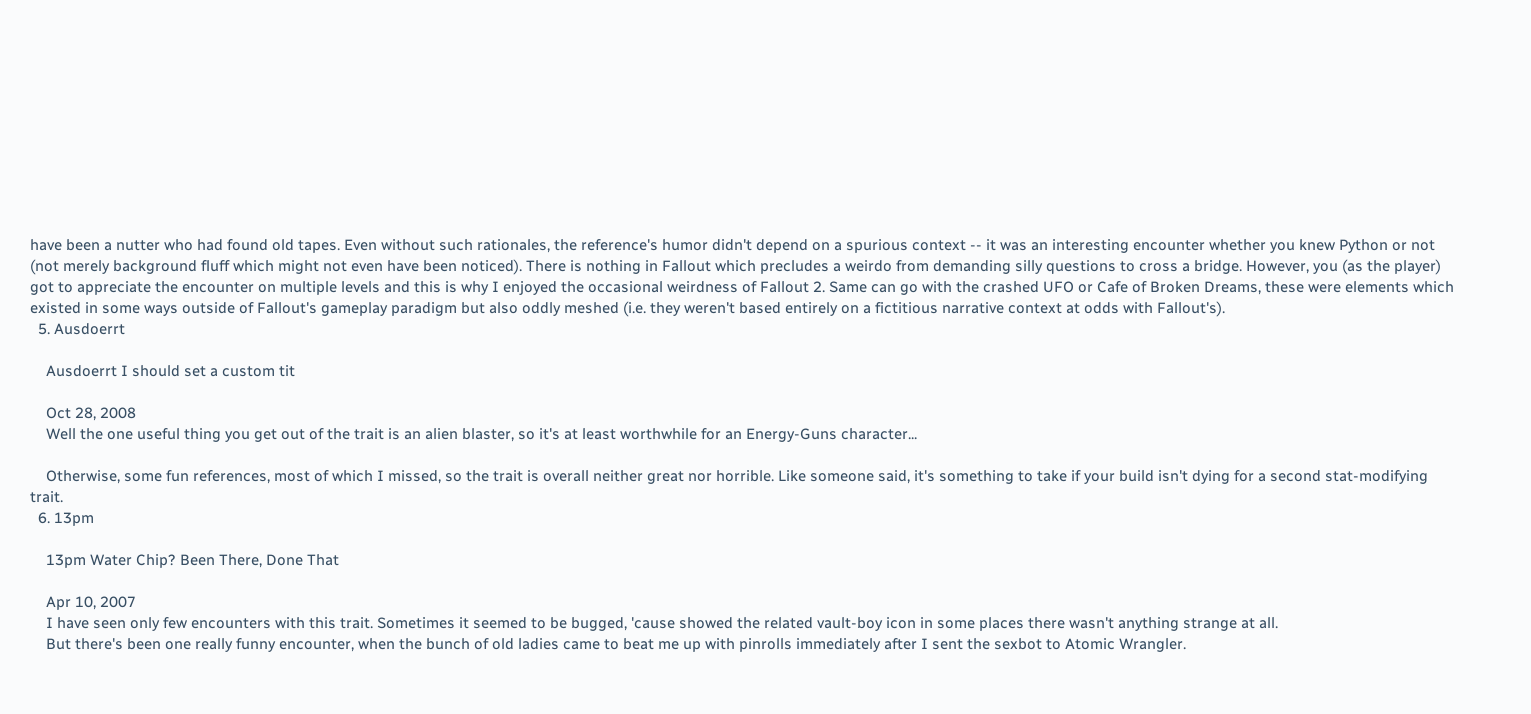have been a nutter who had found old tapes. Even without such rationales, the reference's humor didn't depend on a spurious context -- it was an interesting encounter whether you knew Python or not (not merely background fluff which might not even have been noticed). There is nothing in Fallout which precludes a weirdo from demanding silly questions to cross a bridge. However, you (as the player) got to appreciate the encounter on multiple levels and this is why I enjoyed the occasional weirdness of Fallout 2. Same can go with the crashed UFO or Cafe of Broken Dreams, these were elements which existed in some ways outside of Fallout's gameplay paradigm but also oddly meshed (i.e. they weren't based entirely on a fictitious narrative context at odds with Fallout's).
  5. Ausdoerrt

    Ausdoerrt I should set a custom tit

    Oct 28, 2008
    Well the one useful thing you get out of the trait is an alien blaster, so it's at least worthwhile for an Energy-Guns character...

    Otherwise, some fun references, most of which I missed, so the trait is overall neither great nor horrible. Like someone said, it's something to take if your build isn't dying for a second stat-modifying trait.
  6. 13pm

    13pm Water Chip? Been There, Done That

    Apr 10, 2007
    I have seen only few encounters with this trait. Sometimes it seemed to be bugged, 'cause showed the related vault-boy icon in some places there wasn't anything strange at all.
    But there's been one really funny encounter, when the bunch of old ladies came to beat me up with pinrolls immediately after I sent the sexbot to Atomic Wrangler.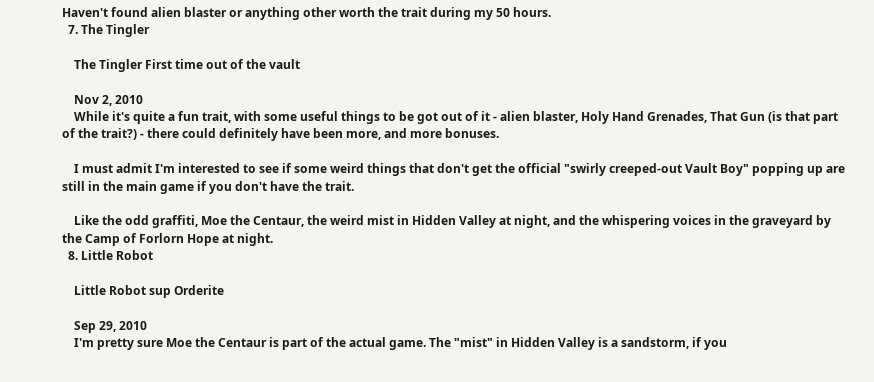Haven't found alien blaster or anything other worth the trait during my 50 hours.
  7. The Tingler

    The Tingler First time out of the vault

    Nov 2, 2010
    While it's quite a fun trait, with some useful things to be got out of it - alien blaster, Holy Hand Grenades, That Gun (is that part of the trait?) - there could definitely have been more, and more bonuses.

    I must admit I'm interested to see if some weird things that don't get the official "swirly creeped-out Vault Boy" popping up are still in the main game if you don't have the trait.

    Like the odd graffiti, Moe the Centaur, the weird mist in Hidden Valley at night, and the whispering voices in the graveyard by the Camp of Forlorn Hope at night.
  8. Little Robot

    Little Robot sup Orderite

    Sep 29, 2010
    I'm pretty sure Moe the Centaur is part of the actual game. The "mist" in Hidden Valley is a sandstorm, if you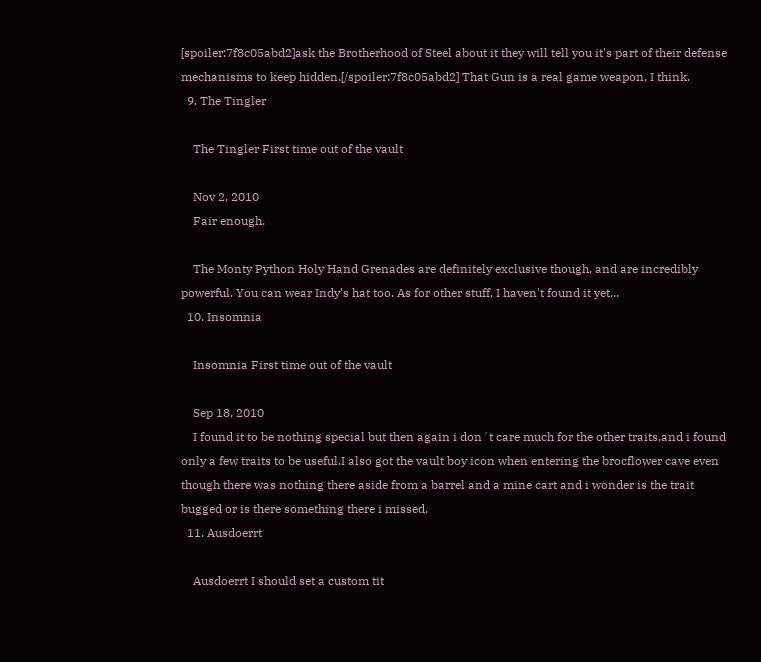[spoiler:7f8c05abd2]ask the Brotherhood of Steel about it they will tell you it's part of their defense mechanisms to keep hidden.[/spoiler:7f8c05abd2] That Gun is a real game weapon, I think.
  9. The Tingler

    The Tingler First time out of the vault

    Nov 2, 2010
    Fair enough.

    The Monty Python Holy Hand Grenades are definitely exclusive though, and are incredibly powerful. You can wear Indy's hat too. As for other stuff, I haven't found it yet...
  10. Insomnia

    Insomnia First time out of the vault

    Sep 18, 2010
    I found it to be nothing special but then again i don´t care much for the other traits,and i found only a few traits to be useful.I also got the vault boy icon when entering the brocflower cave even though there was nothing there aside from a barrel and a mine cart and i wonder is the trait bugged or is there something there i missed.
  11. Ausdoerrt

    Ausdoerrt I should set a custom tit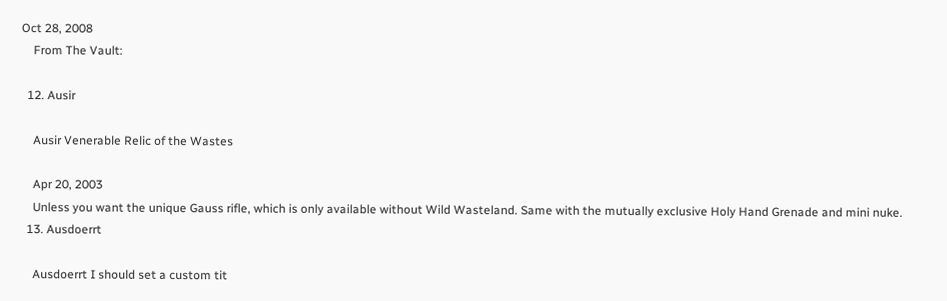Oct 28, 2008
    From The Vault:

  12. Ausir

    Ausir Venerable Relic of the Wastes

    Apr 20, 2003
    Unless you want the unique Gauss rifle, which is only available without Wild Wasteland. Same with the mutually exclusive Holy Hand Grenade and mini nuke.
  13. Ausdoerrt

    Ausdoerrt I should set a custom tit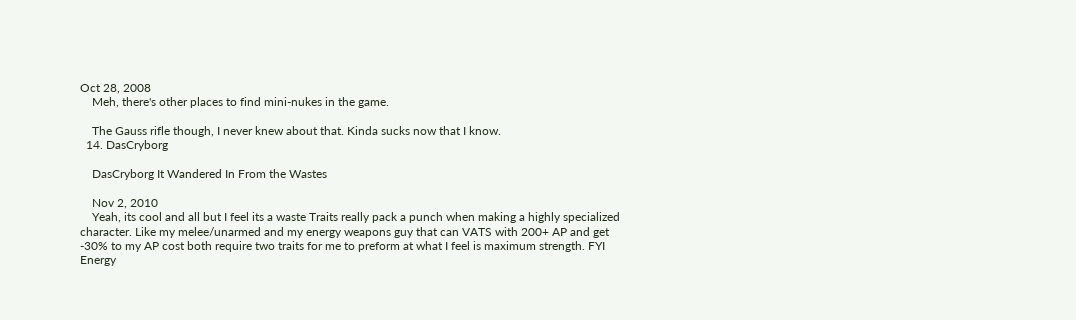Oct 28, 2008
    Meh, there's other places to find mini-nukes in the game.

    The Gauss rifle though, I never knew about that. Kinda sucks now that I know.
  14. DasCryborg

    DasCryborg It Wandered In From the Wastes

    Nov 2, 2010
    Yeah, its cool and all but I feel its a waste Traits really pack a punch when making a highly specialized character. Like my melee/unarmed and my energy weapons guy that can VATS with 200+ AP and get -30% to my AP cost both require two traits for me to preform at what I feel is maximum strength. FYI Energy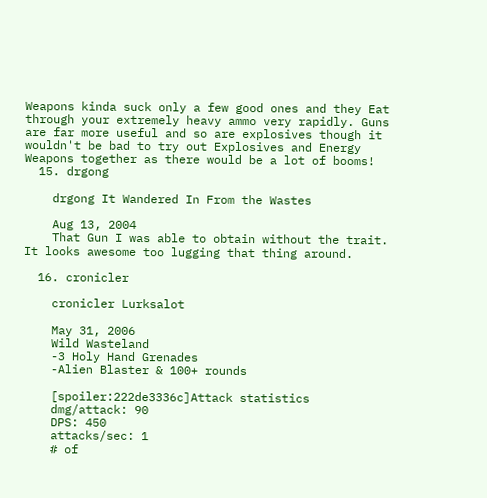Weapons kinda suck only a few good ones and they Eat through your extremely heavy ammo very rapidly. Guns are far more useful and so are explosives though it wouldn't be bad to try out Explosives and Energy Weapons together as there would be a lot of booms!
  15. drgong

    drgong It Wandered In From the Wastes

    Aug 13, 2004
    That Gun I was able to obtain without the trait. It looks awesome too lugging that thing around.

  16. cronicler

    cronicler Lurksalot

    May 31, 2006
    Wild Wasteland
    -3 Holy Hand Grenades
    -Alien Blaster & 100+ rounds

    [spoiler:222de3336c]Attack statistics
    dmg/attack: 90
    DPS: 450
    attacks/sec: 1
    # of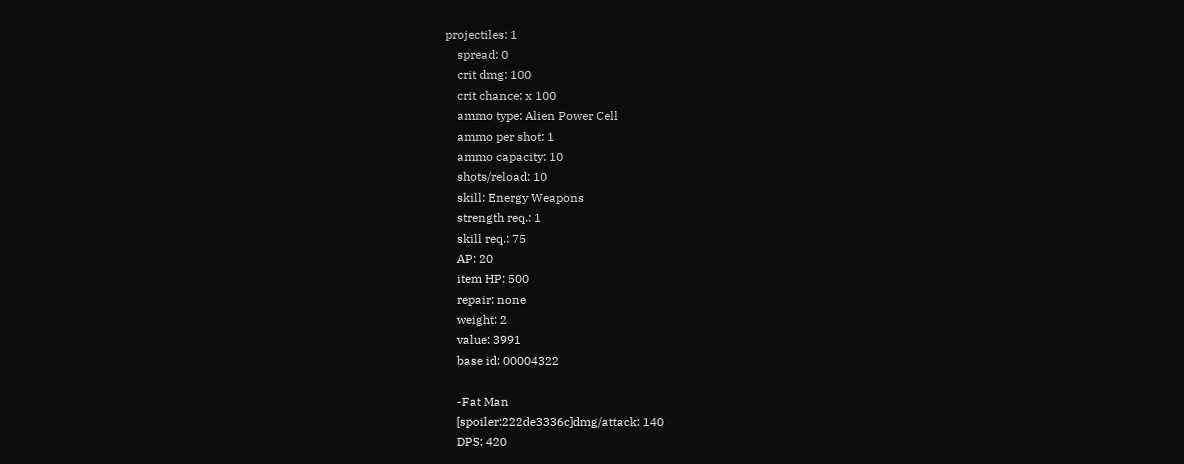projectiles: 1
    spread: 0
    crit dmg: 100
    crit chance: x 100
    ammo type: Alien Power Cell
    ammo per shot: 1
    ammo capacity: 10
    shots/reload: 10
    skill: Energy Weapons
    strength req.: 1
    skill req.: 75
    AP: 20
    item HP: 500
    repair: none
    weight: 2
    value: 3991
    base id: 00004322

    -Fat Man
    [spoiler:222de3336c]dmg/attack: 140
    DPS: 420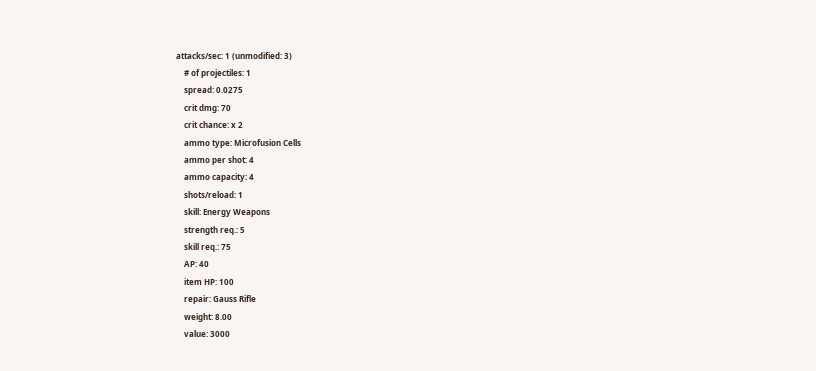attacks/sec: 1 (unmodified: 3)
    # of projectiles: 1
    spread: 0.0275
    crit dmg: 70
    crit chance: x 2
    ammo type: Microfusion Cells
    ammo per shot: 4
    ammo capacity: 4
    shots/reload: 1
    skill: Energy Weapons
    strength req.: 5
    skill req.: 75
    AP: 40
    item HP: 100
    repair: Gauss Rifle
    weight: 8.00
    value: 3000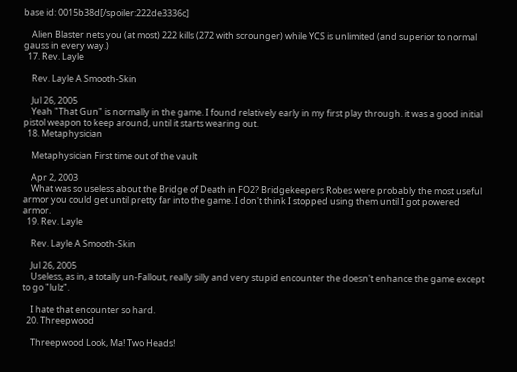base id: 0015b38d[/spoiler:222de3336c]

    Alien Blaster nets you (at most) 222 kills (272 with scrounger) while YCS is unlimited (and superior to normal gauss in every way.)
  17. Rev. Layle

    Rev. Layle A Smooth-Skin

    Jul 26, 2005
    Yeah "That Gun" is normally in the game. I found relatively early in my first play through. it was a good initial pistol weapon to keep around, until it starts wearing out.
  18. Metaphysician

    Metaphysician First time out of the vault

    Apr 2, 2003
    What was so useless about the Bridge of Death in FO2? Bridgekeepers Robes were probably the most useful armor you could get until pretty far into the game. I don't think I stopped using them until I got powered armor.
  19. Rev. Layle

    Rev. Layle A Smooth-Skin

    Jul 26, 2005
    Useless, as in, a totally un-Fallout, really silly and very stupid encounter the doesn't enhance the game except to go "lulz".

    I hate that encounter so hard.
  20. Threepwood

    Threepwood Look, Ma! Two Heads!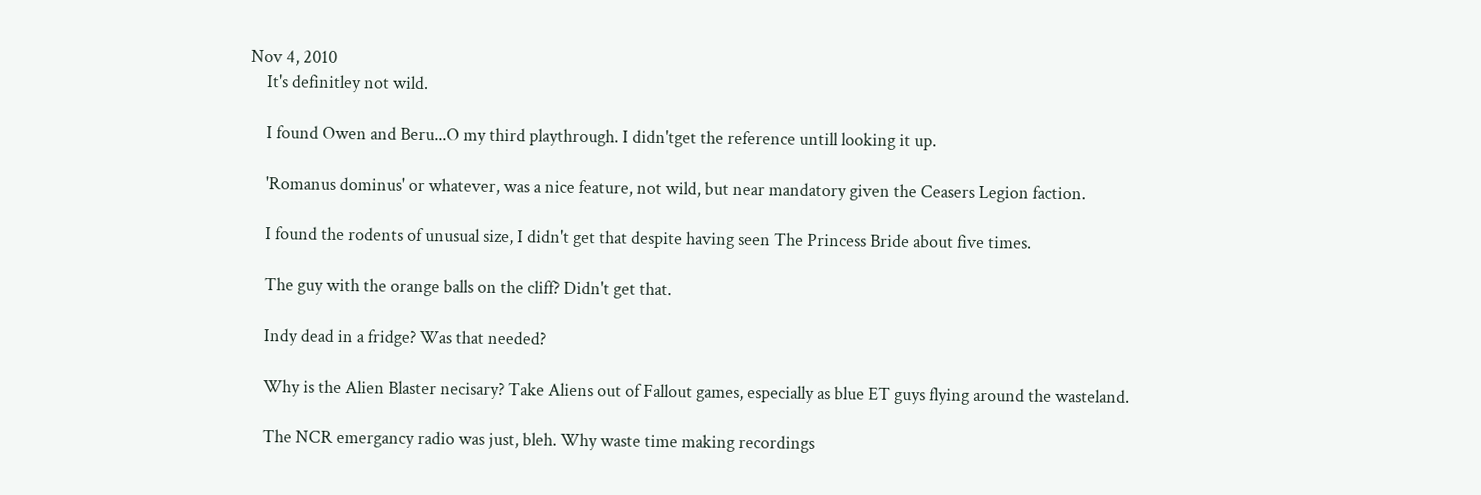Nov 4, 2010
    It's definitley not wild.

    I found Owen and Beru...O my third playthrough. I didn'tget the reference untill looking it up.

    'Romanus dominus' or whatever, was a nice feature, not wild, but near mandatory given the Ceasers Legion faction.

    I found the rodents of unusual size, I didn't get that despite having seen The Princess Bride about five times.

    The guy with the orange balls on the cliff? Didn't get that.

    Indy dead in a fridge? Was that needed?

    Why is the Alien Blaster necisary? Take Aliens out of Fallout games, especially as blue ET guys flying around the wasteland.

    The NCR emergancy radio was just, bleh. Why waste time making recordings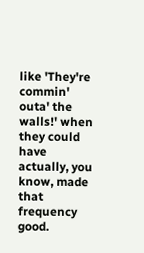like 'They're commin' outa' the walls!' when they could have actually, you know, made that frequency good.